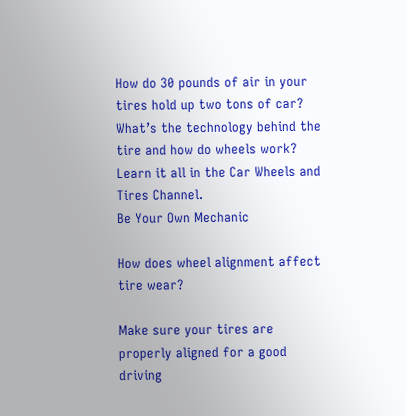How do 30 pounds of air in your tires hold up two tons of car? What’s the technology behind the tire and how do wheels work? Learn it all in the Car Wheels and Tires Channel.
Be Your Own Mechanic

How does wheel alignment affect tire wear?

Make sure your tires are properly aligned for a good driving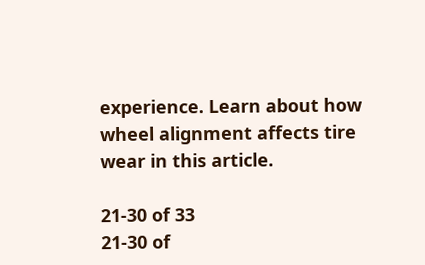experience. Learn about how wheel alignment affects tire wear in this article.

21-30 of 33
21-30 of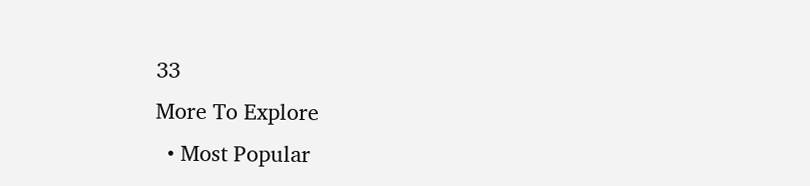33
More To Explore
  • Most Popular